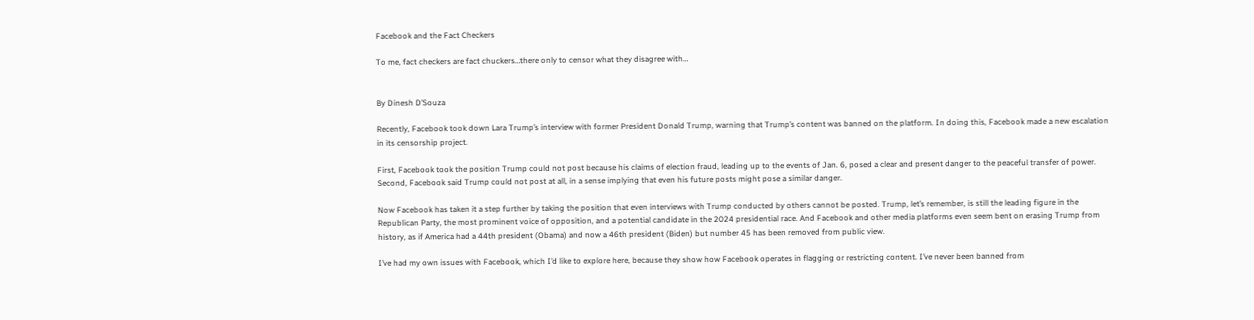Facebook and the Fact Checkers

To me, fact checkers are fact chuckers…there only to censor what they disagree with…


By Dinesh D’Souza

Recently, Facebook took down Lara Trump’s interview with former President Donald Trump, warning that Trump’s content was banned on the platform. In doing this, Facebook made a new escalation in its censorship project.

First, Facebook took the position Trump could not post because his claims of election fraud, leading up to the events of Jan. 6, posed a clear and present danger to the peaceful transfer of power. Second, Facebook said Trump could not post at all, in a sense implying that even his future posts might pose a similar danger.

Now Facebook has taken it a step further by taking the position that even interviews with Trump conducted by others cannot be posted. Trump, let’s remember, is still the leading figure in the Republican Party, the most prominent voice of opposition, and a potential candidate in the 2024 presidential race. And Facebook and other media platforms even seem bent on erasing Trump from history, as if America had a 44th president (Obama) and now a 46th president (Biden) but number 45 has been removed from public view.

I’ve had my own issues with Facebook, which I’d like to explore here, because they show how Facebook operates in flagging or restricting content. I’ve never been banned from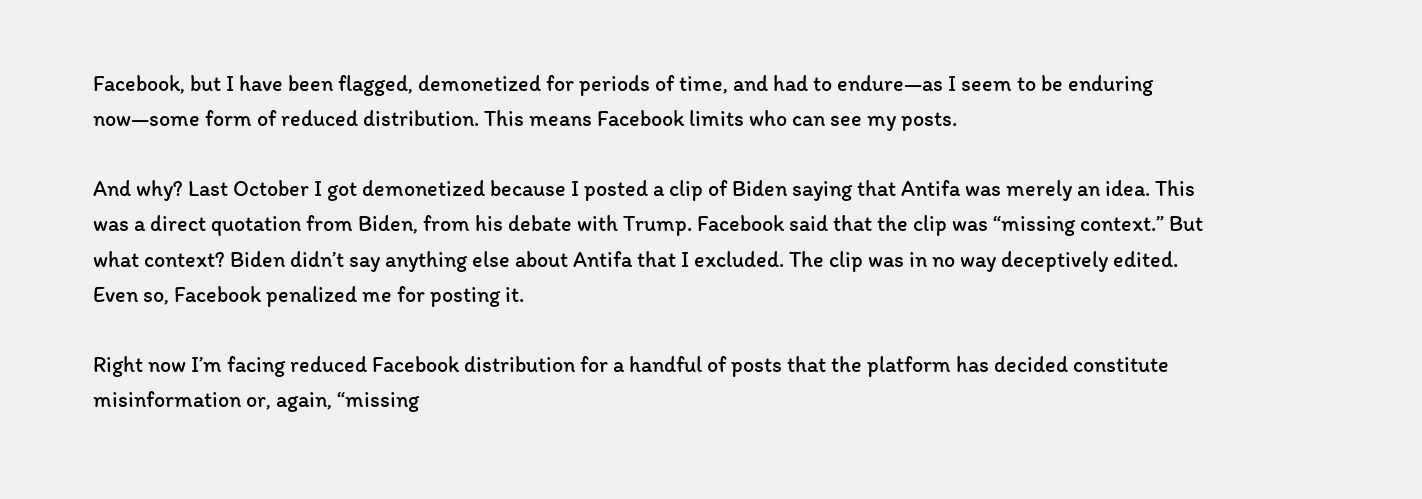Facebook, but I have been flagged, demonetized for periods of time, and had to endure—as I seem to be enduring now—some form of reduced distribution. This means Facebook limits who can see my posts.

And why? Last October I got demonetized because I posted a clip of Biden saying that Antifa was merely an idea. This was a direct quotation from Biden, from his debate with Trump. Facebook said that the clip was “missing context.” But what context? Biden didn’t say anything else about Antifa that I excluded. The clip was in no way deceptively edited. Even so, Facebook penalized me for posting it.

Right now I’m facing reduced Facebook distribution for a handful of posts that the platform has decided constitute misinformation or, again, “missing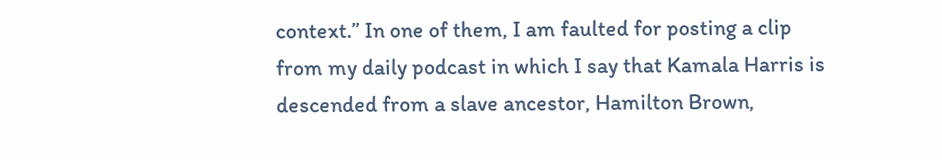context.” In one of them, I am faulted for posting a clip from my daily podcast in which I say that Kamala Harris is descended from a slave ancestor, Hamilton Brown,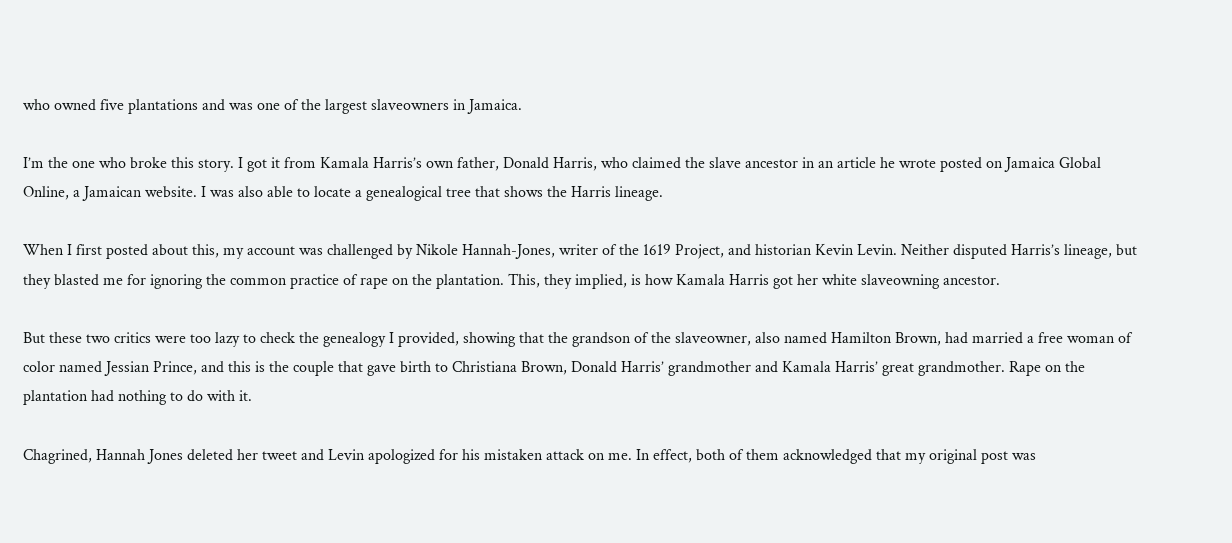who owned five plantations and was one of the largest slaveowners in Jamaica.

I’m the one who broke this story. I got it from Kamala Harris’s own father, Donald Harris, who claimed the slave ancestor in an article he wrote posted on Jamaica Global Online, a Jamaican website. I was also able to locate a genealogical tree that shows the Harris lineage.

When I first posted about this, my account was challenged by Nikole Hannah-Jones, writer of the 1619 Project, and historian Kevin Levin. Neither disputed Harris’s lineage, but they blasted me for ignoring the common practice of rape on the plantation. This, they implied, is how Kamala Harris got her white slaveowning ancestor.

But these two critics were too lazy to check the genealogy I provided, showing that the grandson of the slaveowner, also named Hamilton Brown, had married a free woman of color named Jessian Prince, and this is the couple that gave birth to Christiana Brown, Donald Harris’ grandmother and Kamala Harris’ great grandmother. Rape on the plantation had nothing to do with it.

Chagrined, Hannah Jones deleted her tweet and Levin apologized for his mistaken attack on me. In effect, both of them acknowledged that my original post was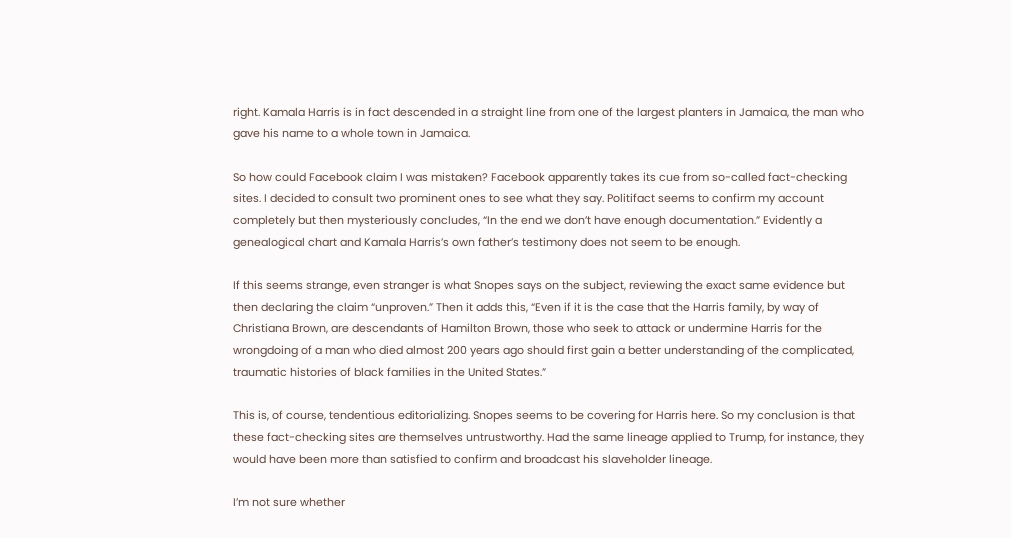right. Kamala Harris is in fact descended in a straight line from one of the largest planters in Jamaica, the man who gave his name to a whole town in Jamaica.

So how could Facebook claim I was mistaken? Facebook apparently takes its cue from so-called fact-checking sites. I decided to consult two prominent ones to see what they say. Politifact seems to confirm my account completely but then mysteriously concludes, “In the end we don’t have enough documentation.” Evidently a genealogical chart and Kamala Harris’s own father’s testimony does not seem to be enough.

If this seems strange, even stranger is what Snopes says on the subject, reviewing the exact same evidence but then declaring the claim “unproven.” Then it adds this, “Even if it is the case that the Harris family, by way of Christiana Brown, are descendants of Hamilton Brown, those who seek to attack or undermine Harris for the wrongdoing of a man who died almost 200 years ago should first gain a better understanding of the complicated, traumatic histories of black families in the United States.”

This is, of course, tendentious editorializing. Snopes seems to be covering for Harris here. So my conclusion is that these fact-checking sites are themselves untrustworthy. Had the same lineage applied to Trump, for instance, they would have been more than satisfied to confirm and broadcast his slaveholder lineage.

I’m not sure whether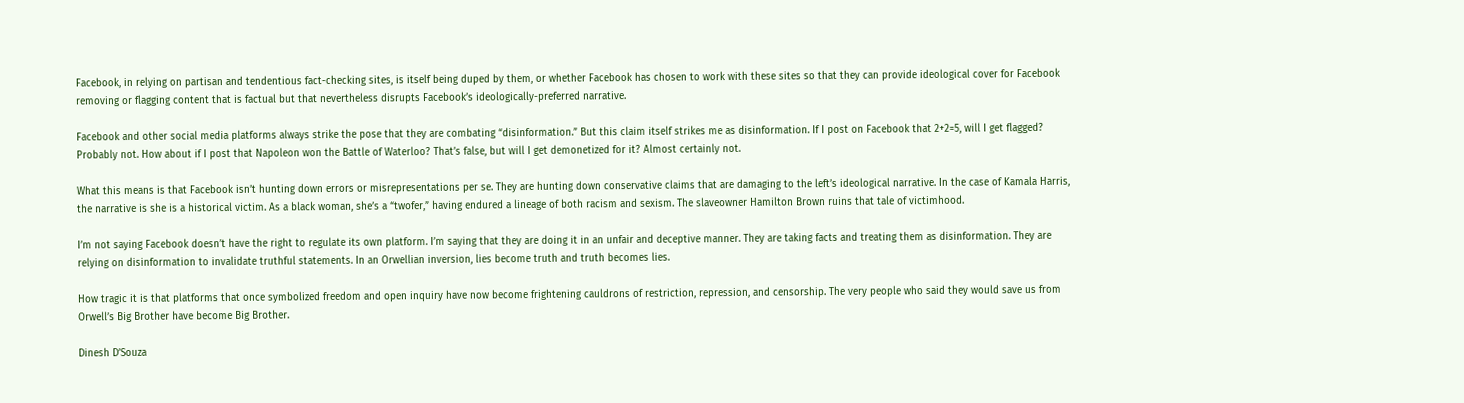Facebook, in relying on partisan and tendentious fact-checking sites, is itself being duped by them, or whether Facebook has chosen to work with these sites so that they can provide ideological cover for Facebook removing or flagging content that is factual but that nevertheless disrupts Facebook’s ideologically-preferred narrative.

Facebook and other social media platforms always strike the pose that they are combating “disinformation.” But this claim itself strikes me as disinformation. If I post on Facebook that 2+2=5, will I get flagged? Probably not. How about if I post that Napoleon won the Battle of Waterloo? That’s false, but will I get demonetized for it? Almost certainly not.

What this means is that Facebook isn’t hunting down errors or misrepresentations per se. They are hunting down conservative claims that are damaging to the left’s ideological narrative. In the case of Kamala Harris, the narrative is she is a historical victim. As a black woman, she’s a “twofer,” having endured a lineage of both racism and sexism. The slaveowner Hamilton Brown ruins that tale of victimhood.

I’m not saying Facebook doesn’t have the right to regulate its own platform. I’m saying that they are doing it in an unfair and deceptive manner. They are taking facts and treating them as disinformation. They are relying on disinformation to invalidate truthful statements. In an Orwellian inversion, lies become truth and truth becomes lies.

How tragic it is that platforms that once symbolized freedom and open inquiry have now become frightening cauldrons of restriction, repression, and censorship. The very people who said they would save us from Orwell’s Big Brother have become Big Brother.

Dinesh D’Souza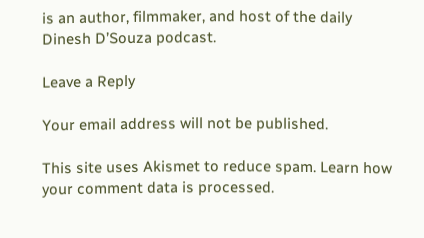is an author, filmmaker, and host of the daily Dinesh D’Souza podcast.

Leave a Reply

Your email address will not be published.

This site uses Akismet to reduce spam. Learn how your comment data is processed.